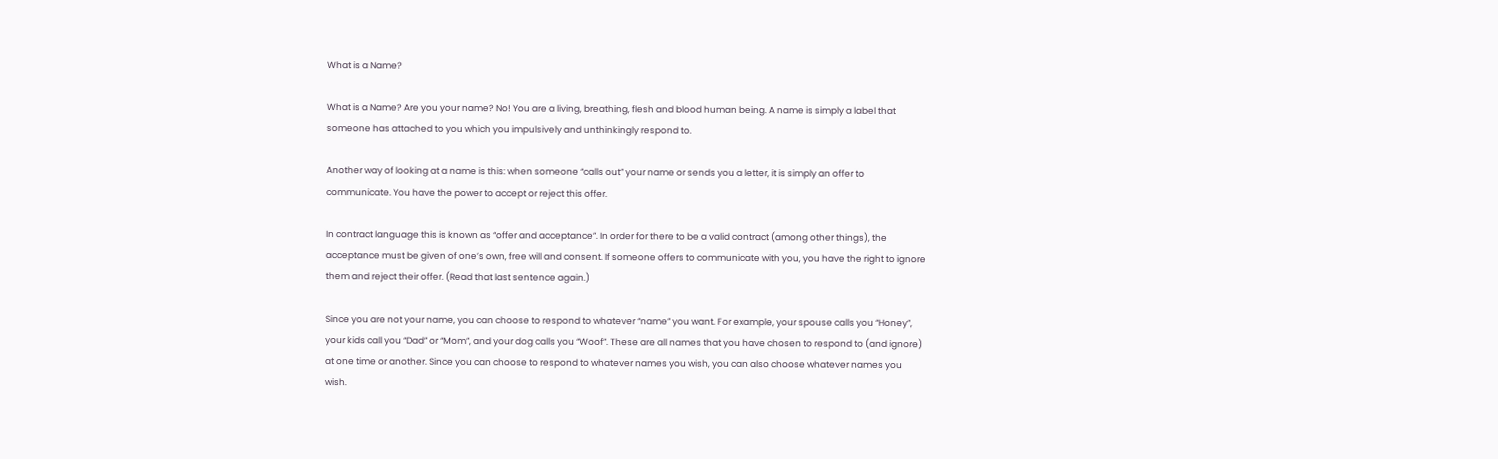What is a Name?

What is a Name? Are you your name? No! You are a living, breathing, flesh and blood human being. A name is simply a label that someone has attached to you which you impulsively and unthinkingly respond to.

Another way of looking at a name is this: when someone “calls out” your name or sends you a letter, it is simply an offer to communicate. You have the power to accept or reject this offer.

In contract language this is known as “offer and acceptance”. In order for there to be a valid contract (among other things), the acceptance must be given of one’s own, free will and consent. If someone offers to communicate with you, you have the right to ignore them and reject their offer. (Read that last sentence again.)

Since you are not your name, you can choose to respond to whatever “name” you want. For example, your spouse calls you “Honey”, your kids call you “Dad” or “Mom”, and your dog calls you “Woof”. These are all names that you have chosen to respond to (and ignore) at one time or another. Since you can choose to respond to whatever names you wish, you can also choose whatever names you wish.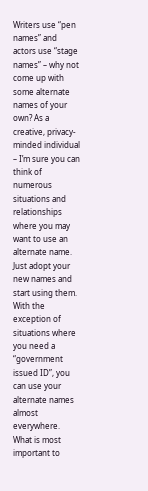Writers use “pen names” and actors use “stage names” – why not come up with some alternate names of your own? As a creative, privacy-minded individual – I’m sure you can think of numerous situations and relationships where you may want to use an alternate name. Just adopt your new names and start using them. With the exception of situations where you need a “government issued ID”, you can use your alternate names almost everywhere. What is most important to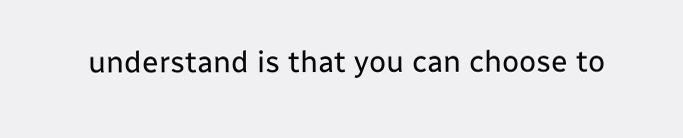understand is that you can choose to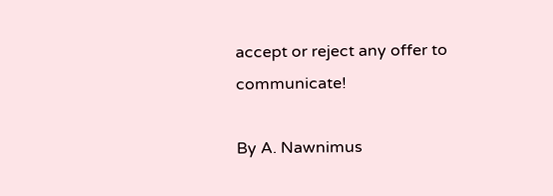accept or reject any offer to communicate!

By A. Nawnimus